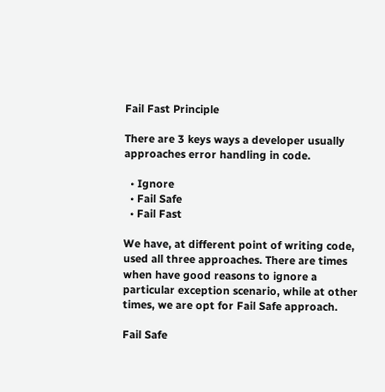Fail Fast Principle

There are 3 keys ways a developer usually approaches error handling in code.

  • Ignore
  • Fail Safe
  • Fail Fast

We have, at different point of writing code, used all three approaches. There are times when have good reasons to ignore a particular exception scenario, while at other times, we are opt for Fail Safe approach.

Fail Safe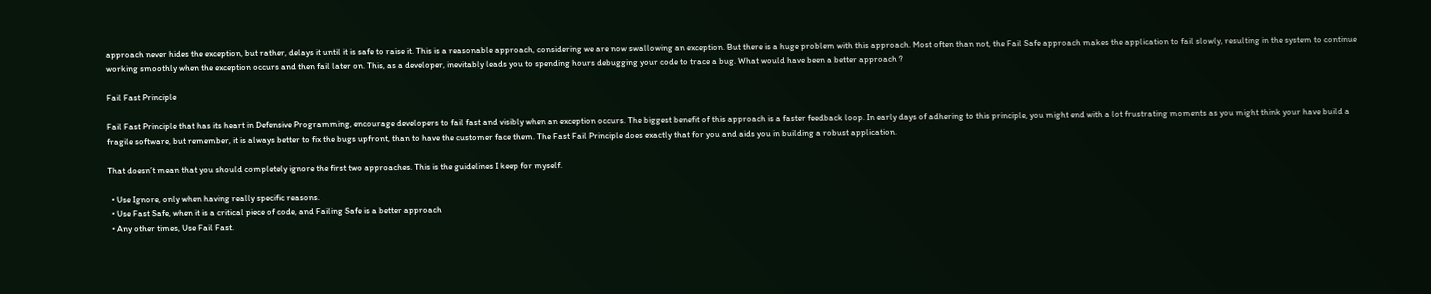approach never hides the exception, but rather, delays it until it is safe to raise it. This is a reasonable approach, considering we are now swallowing an exception. But there is a huge problem with this approach. Most often than not, the Fail Safe approach makes the application to fail slowly, resulting in the system to continue working smoothly when the exception occurs and then fail later on. This, as a developer, inevitably leads you to spending hours debugging your code to trace a bug. What would have been a better approach ?

Fail Fast Principle

Fail Fast Principle that has its heart in Defensive Programming, encourage developers to fail fast and visibly when an exception occurs. The biggest benefit of this approach is a faster feedback loop. In early days of adhering to this principle, you might end with a lot frustrating moments as you might think your have build a fragile software, but remember, it is always better to fix the bugs upfront, than to have the customer face them. The Fast Fail Principle does exactly that for you and aids you in building a robust application.

That doesn’t mean that you should completely ignore the first two approaches. This is the guidelines I keep for myself.

  • Use Ignore, only when having really specific reasons.
  • Use Fast Safe, when it is a critical piece of code, and Failing Safe is a better approach
  • Any other times, Use Fail Fast.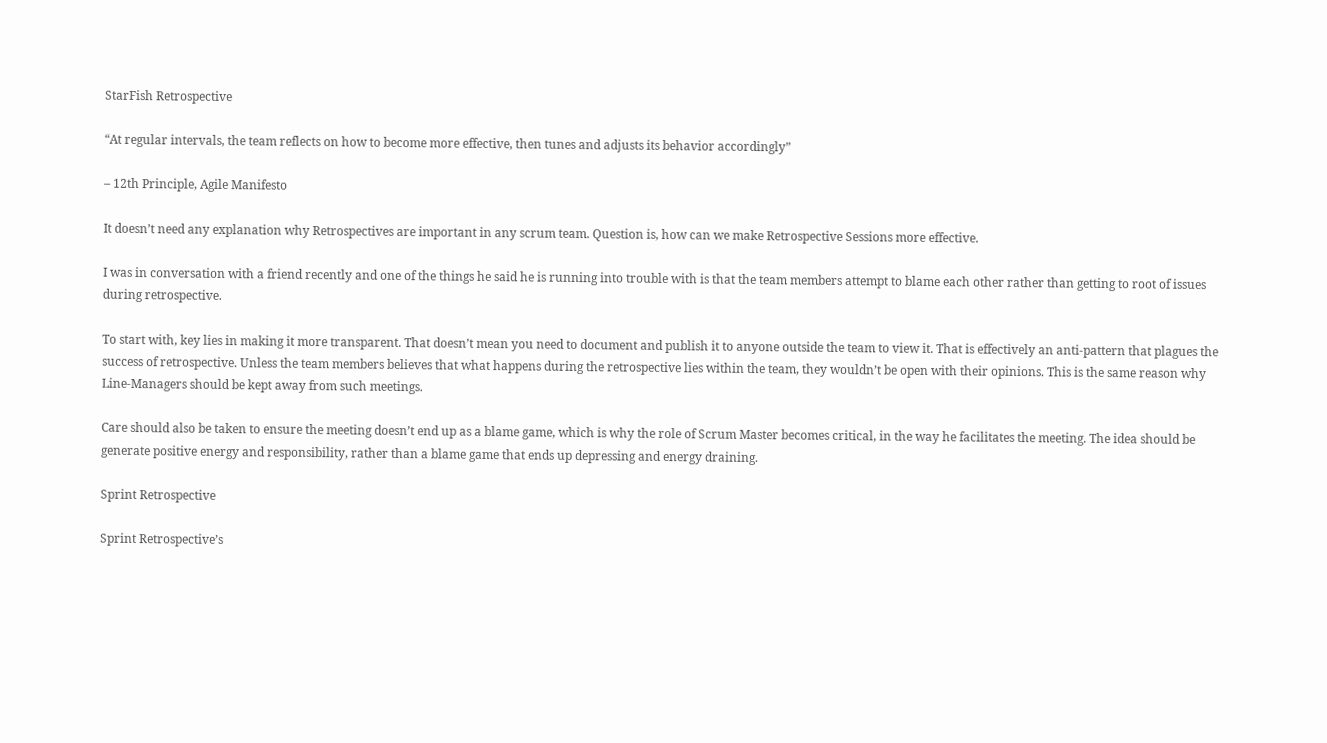StarFish Retrospective

“At regular intervals, the team reflects on how to become more effective, then tunes and adjusts its behavior accordingly”

– 12th Principle, Agile Manifesto

It doesn’t need any explanation why Retrospectives are important in any scrum team. Question is, how can we make Retrospective Sessions more effective.

I was in conversation with a friend recently and one of the things he said he is running into trouble with is that the team members attempt to blame each other rather than getting to root of issues during retrospective.

To start with, key lies in making it more transparent. That doesn’t mean you need to document and publish it to anyone outside the team to view it. That is effectively an anti-pattern that plagues the success of retrospective. Unless the team members believes that what happens during the retrospective lies within the team, they wouldn’t be open with their opinions. This is the same reason why Line-Managers should be kept away from such meetings.

Care should also be taken to ensure the meeting doesn’t end up as a blame game, which is why the role of Scrum Master becomes critical, in the way he facilitates the meeting. The idea should be generate positive energy and responsibility, rather than a blame game that ends up depressing and energy draining.

Sprint Retrospective

Sprint Retrospective’s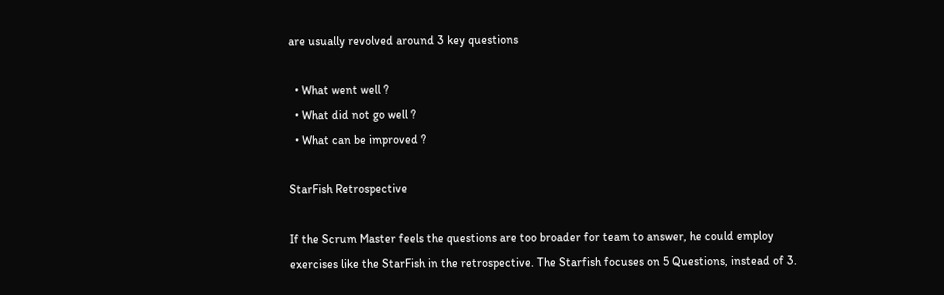are usually revolved around 3 key questions

  • What went well ?
  • What did not go well ?
  • What can be improved ?

StarFish Retrospective

If the Scrum Master feels the questions are too broader for team to answer, he could employ exercises like the StarFish in the retrospective. The Starfish focuses on 5 Questions, instead of 3.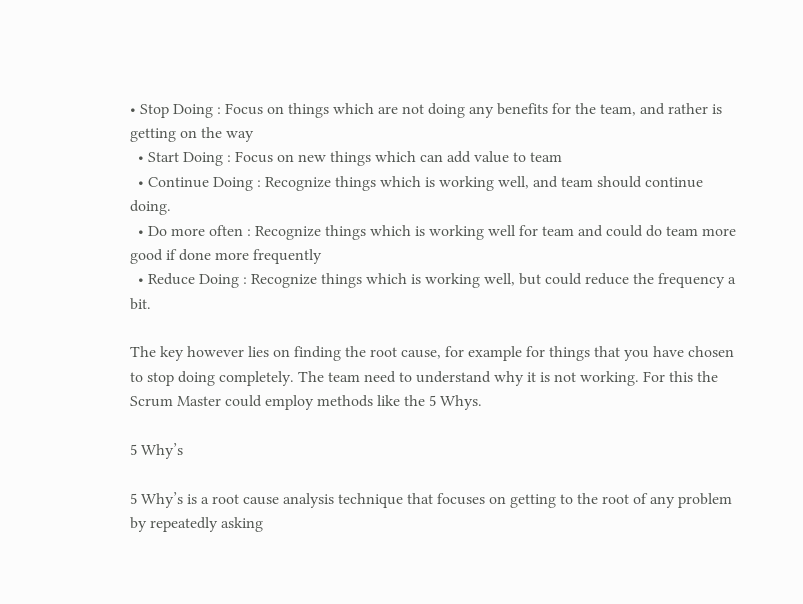• Stop Doing : Focus on things which are not doing any benefits for the team, and rather is getting on the way
  • Start Doing : Focus on new things which can add value to team
  • Continue Doing : Recognize things which is working well, and team should continue doing.
  • Do more often : Recognize things which is working well for team and could do team more good if done more frequently
  • Reduce Doing : Recognize things which is working well, but could reduce the frequency a bit.

The key however lies on finding the root cause, for example for things that you have chosen to stop doing completely. The team need to understand why it is not working. For this the Scrum Master could employ methods like the 5 Whys.

5 Why’s

5 Why’s is a root cause analysis technique that focuses on getting to the root of any problem by repeatedly asking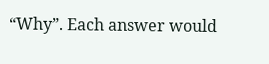“Why”. Each answer would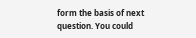form the basis of next question. You could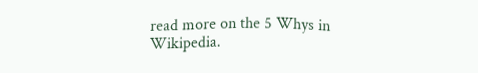read more on the 5 Whys in Wikipedia.